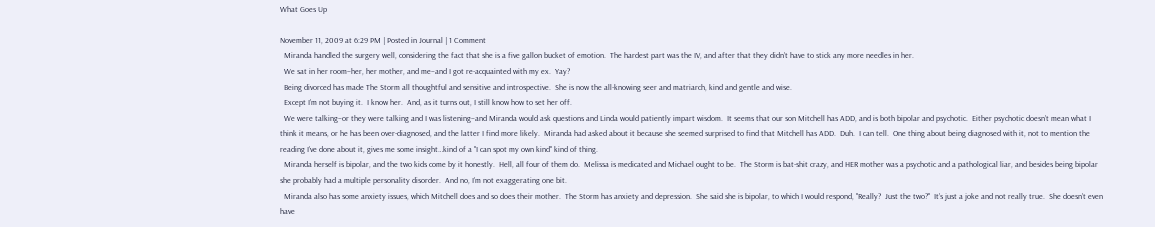What Goes Up

November 11, 2009 at 6:29 PM | Posted in Journal | 1 Comment
  Miranda handled the surgery well, considering the fact that she is a five gallon bucket of emotion.  The hardest part was the IV, and after that they didn’t have to stick any more needles in her.
  We sat in her room–her, her mother, and me–and I got re-acquainted with my ex.  Yay?
  Being divorced has made The Storm all thoughtful and sensitive and introspective.  She is now the all-knowing seer and matriarch, kind and gentle and wise.
  Except I’m not buying it.  I know her.  And, as it turns out, I still know how to set her off.
  We were talking–or they were talking and I was listening–and Miranda would ask questions and Linda would patiently impart wisdom.  It seems that our son Mitchell has ADD, and is both bipolar and psychotic.  Either psychotic doesn’t mean what I think it means, or he has been over-diagnosed, and the latter I find more likely.  Miranda had asked about it because she seemed surprised to find that Mitchell has ADD.  Duh.  I can tell.  One thing about being diagnosed with it, not to mention the reading I’ve done about it, gives me some insight…kind of a "I can spot my own kind" kind of thing.
  Miranda herself is bipolar, and the two kids come by it honestly.  Hell, all four of them do.  Melissa is medicated and Michael ought to be.  The Storm is bat-shit crazy, and HER mother was a psychotic and a pathological liar, and besides being bipolar she probably had a multiple personality disorder.  And no, I’m not exaggerating one bit.
  Miranda also has some anxiety issues, which Mitchell does and so does their mother.  The Storm has anxiety and depression.  She said she is bipolar, to which I would respond, "Really?  Just the two?"  It’s just a joke and not really true.  She doesn’t even have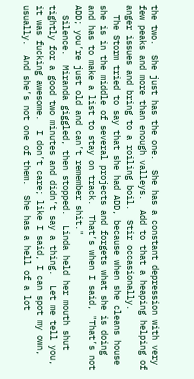the two.  She just has the one.  She has a constant depression with very few peaks and more than enough valleys.  Add to that a heaping helping of anger issues and bring to a roiling boil.  Stir occasionally.
  The Storm tried to say that she had ADD, because when she cleans house she is in the middle of several projects and forgets what she is doing and has to make a list to stay on track.  That’s when I said, "That’s not ADD; you’re just old and can’t remember shit."
  Silence.  Miranda giggled, then stopped.  Linda held her mouth shut tightly for a good two minutes and didn’t say a thing.  Let me tell you, it was fucking awesome.  I don’t care; like I said, I can spot my own, usually.  And she’s not one of them.  She has a hell of a lot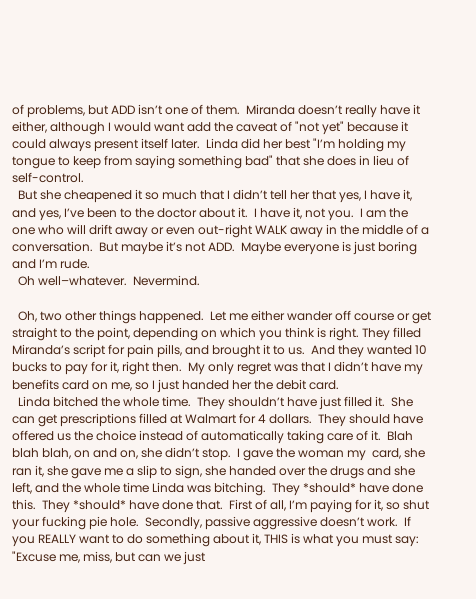of problems, but ADD isn’t one of them.  Miranda doesn’t really have it either, although I would want add the caveat of "not yet" because it could always present itself later.  Linda did her best "I’m holding my tongue to keep from saying something bad" that she does in lieu of self-control.
  But she cheapened it so much that I didn’t tell her that yes, I have it, and yes, I’ve been to the doctor about it.  I have it, not you.  I am the one who will drift away or even out-right WALK away in the middle of a conversation.  But maybe it’s not ADD.  Maybe everyone is just boring and I’m rude.
  Oh well–whatever.  Nevermind.

  Oh, two other things happened.  Let me either wander off course or get straight to the point, depending on which you think is right. They filled Miranda’s script for pain pills, and brought it to us.  And they wanted 10 bucks to pay for it, right then.  My only regret was that I didn’t have my benefits card on me, so I just handed her the debit card.
  Linda bitched the whole time.  They shouldn’t have just filled it.  She can get prescriptions filled at Walmart for 4 dollars.  They should have offered us the choice instead of automatically taking care of it.  Blah blah blah, on and on, she didn’t stop.  I gave the woman my  card, she ran it, she gave me a slip to sign, she handed over the drugs and she left, and the whole time Linda was bitching.  They *should* have done this.  They *should* have done that.  First of all, I’m paying for it, so shut your fucking pie hole.  Secondly, passive aggressive doesn’t work.  If you REALLY want to do something about it, THIS is what you must say:  "Excuse me, miss, but can we just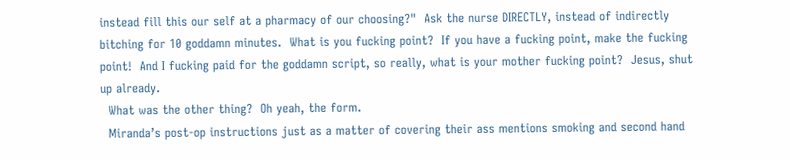instead fill this our self at a pharmacy of our choosing?"  Ask the nurse DIRECTLY, instead of indirectly bitching for 10 goddamn minutes.  What is you fucking point?  If you have a fucking point, make the fucking point!  And I fucking paid for the goddamn script, so really, what is your mother fucking point?  Jesus, shut up already.
  What was the other thing?  Oh yeah, the form.
  Miranda’s post-op instructions just as a matter of covering their ass mentions smoking and second hand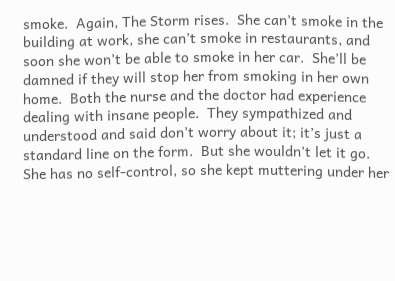smoke.  Again, The Storm rises.  She can’t smoke in the building at work, she can’t smoke in restaurants, and soon she won’t be able to smoke in her car.  She’ll be damned if they will stop her from smoking in her own home.  Both the nurse and the doctor had experience dealing with insane people.  They sympathized and understood and said don’t worry about it; it’s just a standard line on the form.  But she wouldn’t let it go.  She has no self-control, so she kept muttering under her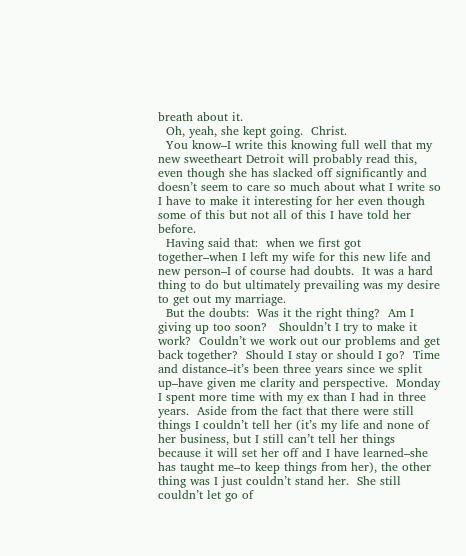breath about it.
  Oh, yeah, she kept going.  Christ.
  You know–I write this knowing full well that my new sweetheart Detroit will probably read this, even though she has slacked off significantly and doesn’t seem to care so much about what I write so I have to make it interesting for her even though some of this but not all of this I have told her before.
  Having said that:  when we first got together–when I left my wife for this new life and new person–I of course had doubts.  It was a hard thing to do but ultimately prevailing was my desire to get out my marriage.
  But the doubts:  Was it the right thing?  Am I giving up too soon?   Shouldn’t I try to make it work?  Couldn’t we work out our problems and get back together?  Should I stay or should I go?  Time and distance–it’s been three years since we split up–have given me clarity and perspective.  Monday I spent more time with my ex than I had in three years.  Aside from the fact that there were still things I couldn’t tell her (it’s my life and none of her business, but I still can’t tell her things because it will set her off and I have learned–she has taught me–to keep things from her), the other thing was I just couldn’t stand her.  She still couldn’t let go of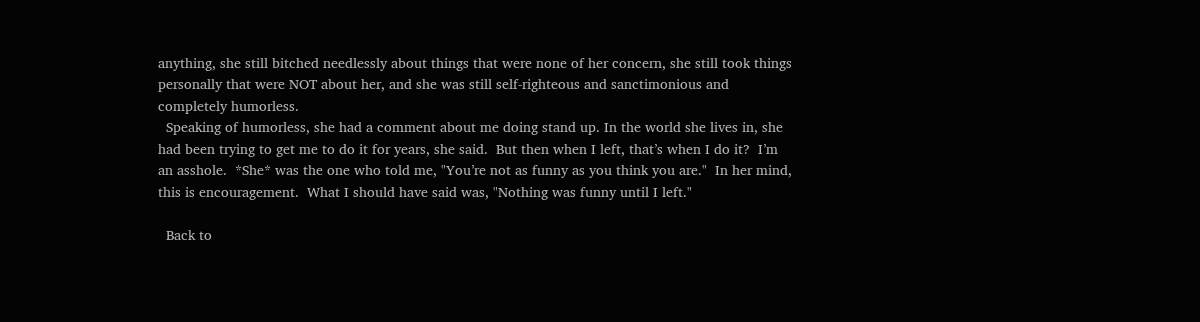anything, she still bitched needlessly about things that were none of her concern, she still took things personally that were NOT about her, and she was still self-righteous and sanctimonious and completely humorless.
  Speaking of humorless, she had a comment about me doing stand up. In the world she lives in, she had been trying to get me to do it for years, she said.  But then when I left, that’s when I do it?  I’m an asshole.  *She* was the one who told me, "You’re not as funny as you think you are."  In her mind, this is encouragement.  What I should have said was, "Nothing was funny until I left."

  Back to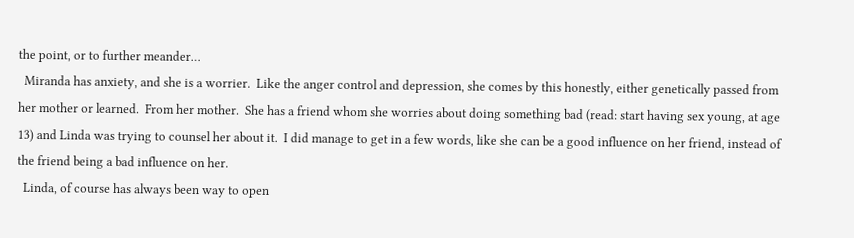the point, or to further meander…
  Miranda has anxiety, and she is a worrier.  Like the anger control and depression, she comes by this honestly, either genetically passed from her mother or learned.  From her mother.  She has a friend whom she worries about doing something bad (read: start having sex young, at age 13) and Linda was trying to counsel her about it.  I did manage to get in a few words, like she can be a good influence on her friend, instead of the friend being a bad influence on her.
  Linda, of course has always been way to open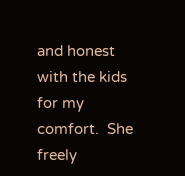and honest with the kids for my comfort.  She freely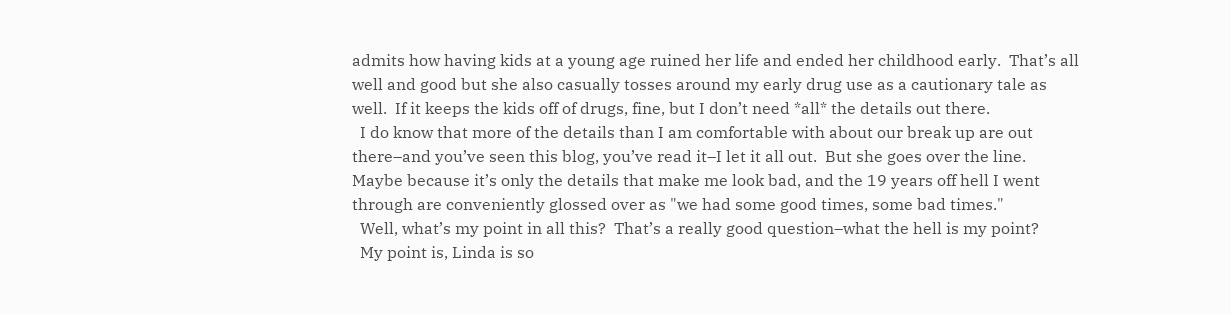admits how having kids at a young age ruined her life and ended her childhood early.  That’s all well and good but she also casually tosses around my early drug use as a cautionary tale as well.  If it keeps the kids off of drugs, fine, but I don’t need *all* the details out there.
  I do know that more of the details than I am comfortable with about our break up are out there–and you’ve seen this blog, you’ve read it–I let it all out.  But she goes over the line.  Maybe because it’s only the details that make me look bad, and the 19 years off hell I went through are conveniently glossed over as "we had some good times, some bad times."
  Well, what’s my point in all this?  That’s a really good question–what the hell is my point?
  My point is, Linda is so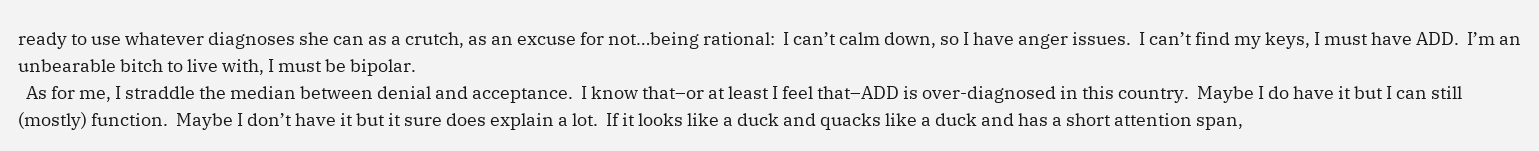ready to use whatever diagnoses she can as a crutch, as an excuse for not…being rational:  I can’t calm down, so I have anger issues.  I can’t find my keys, I must have ADD.  I’m an unbearable bitch to live with, I must be bipolar.
  As for me, I straddle the median between denial and acceptance.  I know that–or at least I feel that–ADD is over-diagnosed in this country.  Maybe I do have it but I can still (mostly) function.  Maybe I don’t have it but it sure does explain a lot.  If it looks like a duck and quacks like a duck and has a short attention span,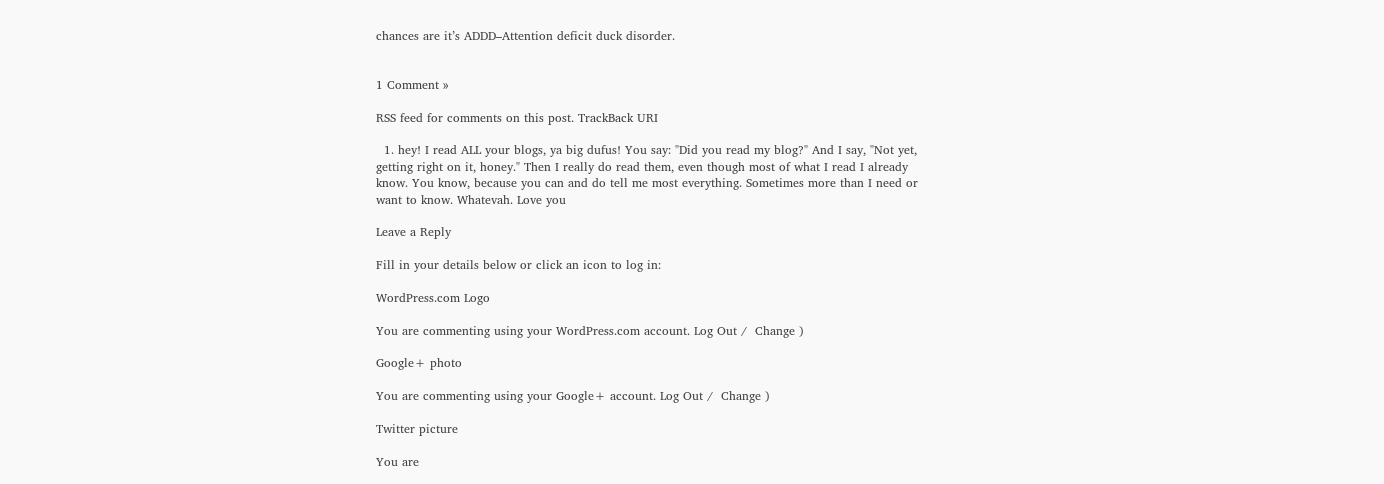chances are it’s ADDD–Attention deficit duck disorder.


1 Comment »

RSS feed for comments on this post. TrackBack URI

  1. hey! I read ALL your blogs, ya big dufus! You say: "Did you read my blog?" And I say, "Not yet, getting right on it, honey." Then I really do read them, even though most of what I read I already know. You know, because you can and do tell me most everything. Sometimes more than I need or want to know. Whatevah. Love you

Leave a Reply

Fill in your details below or click an icon to log in:

WordPress.com Logo

You are commenting using your WordPress.com account. Log Out /  Change )

Google+ photo

You are commenting using your Google+ account. Log Out /  Change )

Twitter picture

You are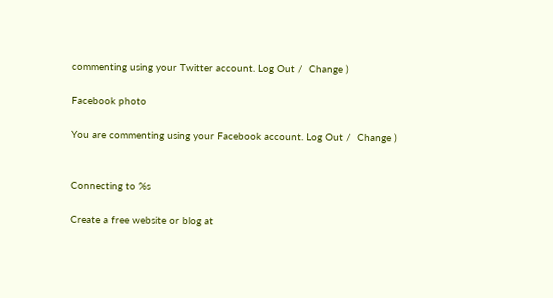commenting using your Twitter account. Log Out /  Change )

Facebook photo

You are commenting using your Facebook account. Log Out /  Change )


Connecting to %s

Create a free website or blog at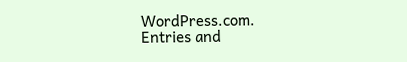WordPress.com.
Entries and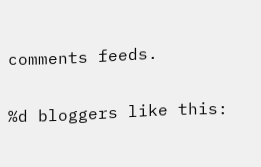comments feeds.

%d bloggers like this: